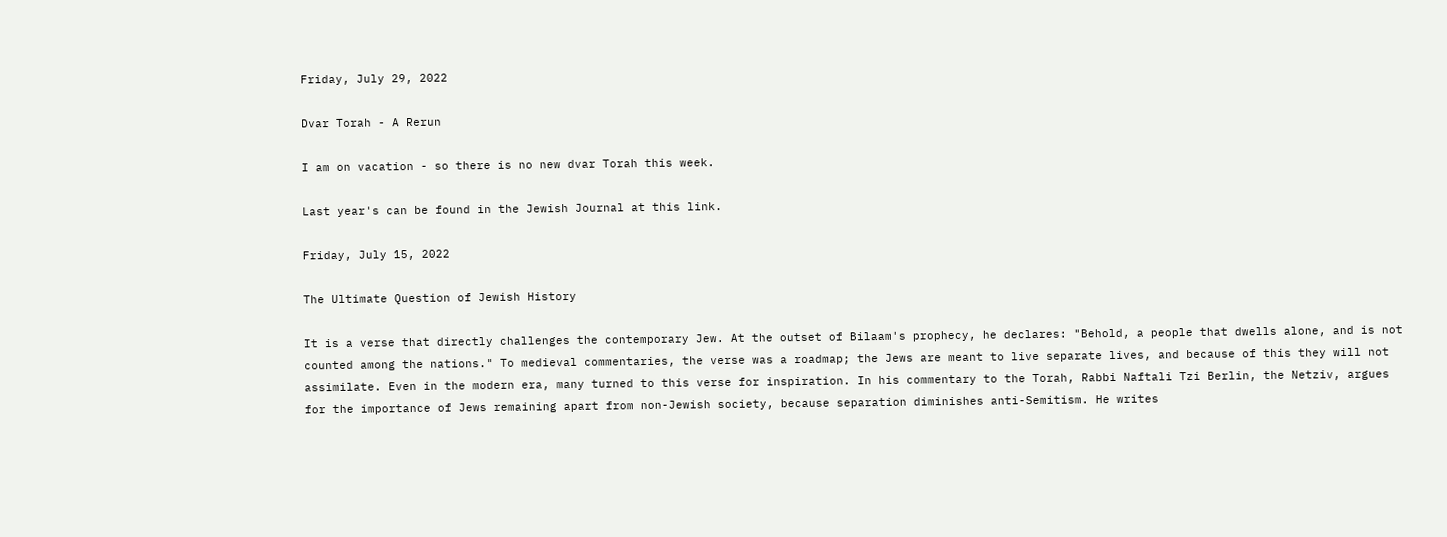Friday, July 29, 2022

Dvar Torah - A Rerun

I am on vacation - so there is no new dvar Torah this week.

Last year's can be found in the Jewish Journal at this link.

Friday, July 15, 2022

The Ultimate Question of Jewish History

It is a verse that directly challenges the contemporary Jew. At the outset of Bilaam's prophecy, he declares: "Behold, a people that dwells alone, and is not counted among the nations." To medieval commentaries, the verse was a roadmap; the Jews are meant to live separate lives, and because of this they will not assimilate. Even in the modern era, many turned to this verse for inspiration. In his commentary to the Torah, Rabbi Naftali Tzi Berlin, the Netziv, argues for the importance of Jews remaining apart from non-Jewish society, because separation diminishes anti-Semitism. He writes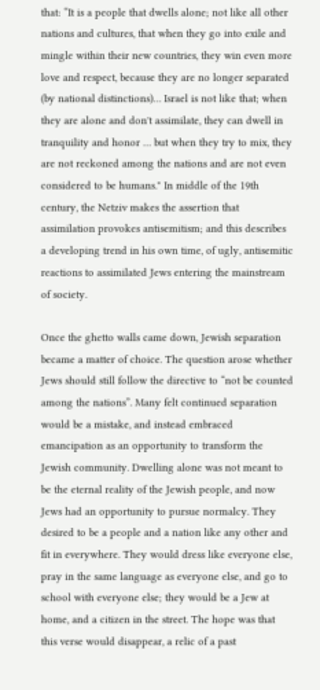that: “It is a people that dwells alone; not like all other nations and cultures, that when they go into exile and mingle within their new countries, they win even more love and respect, because they are no longer separated (by national distinctions)… Israel is not like that; when they are alone and don't assimilate, they can dwell in tranquility and honor … but when they try to mix, they are not reckoned among the nations and are not even considered to be humans." In middle of the 19th century, the Netziv makes the assertion that assimilation provokes antisemitism; and this describes a developing trend in his own time, of ugly, antisemitic reactions to assimilated Jews entering the mainstream of society.

Once the ghetto walls came down, Jewish separation became a matter of choice. The question arose whether Jews should still follow the directive to “not be counted among the nations”. Many felt continued separation would be a mistake, and instead embraced emancipation as an opportunity to transform the Jewish community. Dwelling alone was not meant to be the eternal reality of the Jewish people, and now Jews had an opportunity to pursue normalcy. They desired to be a people and a nation like any other and fit in everywhere. They would dress like everyone else, pray in the same language as everyone else, and go to school with everyone else; they would be a Jew at home, and a citizen in the street. The hope was that this verse would disappear, a relic of a past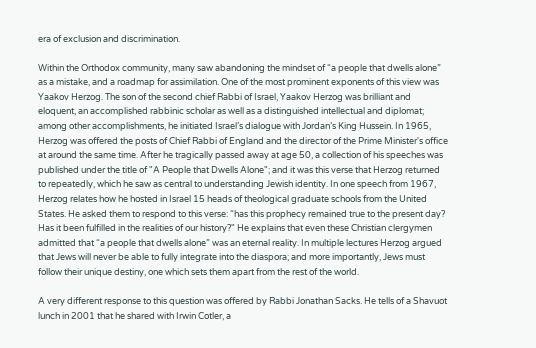era of exclusion and discrimination.

Within the Orthodox community, many saw abandoning the mindset of “a people that dwells alone” as a mistake, and a roadmap for assimilation. One of the most prominent exponents of this view was Yaakov Herzog. The son of the second chief Rabbi of Israel, Yaakov Herzog was brilliant and eloquent, an accomplished rabbinic scholar as well as a distinguished intellectual and diplomat; among other accomplishments, he initiated Israel’s dialogue with Jordan’s King Hussein. In 1965, Herzog was offered the posts of Chief Rabbi of England and the director of the Prime Minister's office at around the same time. After he tragically passed away at age 50, a collection of his speeches was published under the title of "A People that Dwells Alone"; and it was this verse that Herzog returned to repeatedly, which he saw as central to understanding Jewish identity. In one speech from 1967, Herzog relates how he hosted in Israel 15 heads of theological graduate schools from the United States. He asked them to respond to this verse: “has this prophecy remained true to the present day? Has it been fulfilled in the realities of our history?" He explains that even these Christian clergymen admitted that “a people that dwells alone” was an eternal reality. In multiple lectures Herzog argued that Jews will never be able to fully integrate into the diaspora; and more importantly, Jews must follow their unique destiny, one which sets them apart from the rest of the world.

A very different response to this question was offered by Rabbi Jonathan Sacks. He tells of a Shavuot lunch in 2001 that he shared with Irwin Cotler, a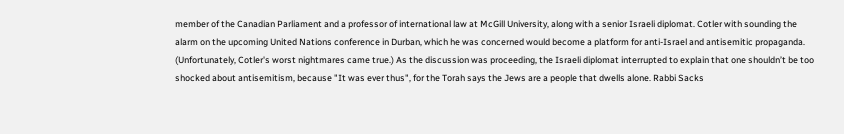member of the Canadian Parliament and a professor of international law at McGill University, along with a senior Israeli diplomat. Cotler with sounding the alarm on the upcoming United Nations conference in Durban, which he was concerned would become a platform for anti-Israel and antisemitic propaganda. (Unfortunately, Cotler's worst nightmares came true.) As the discussion was proceeding, the Israeli diplomat interrupted to explain that one shouldn’t be too shocked about antisemitism, because "It was ever thus", for the Torah says the Jews are a people that dwells alone. Rabbi Sacks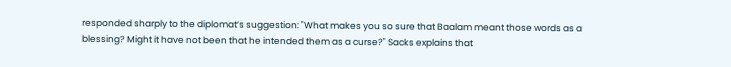responded sharply to the diplomat’s suggestion: "What makes you so sure that Baalam meant those words as a blessing? Might it have not been that he intended them as a curse?" Sacks explains that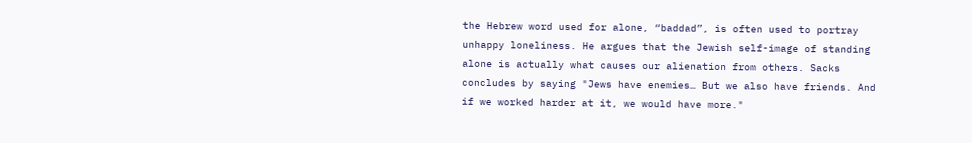the Hebrew word used for alone, “baddad”, is often used to portray unhappy loneliness. He argues that the Jewish self-image of standing alone is actually what causes our alienation from others. Sacks concludes by saying "Jews have enemies… But we also have friends. And if we worked harder at it, we would have more."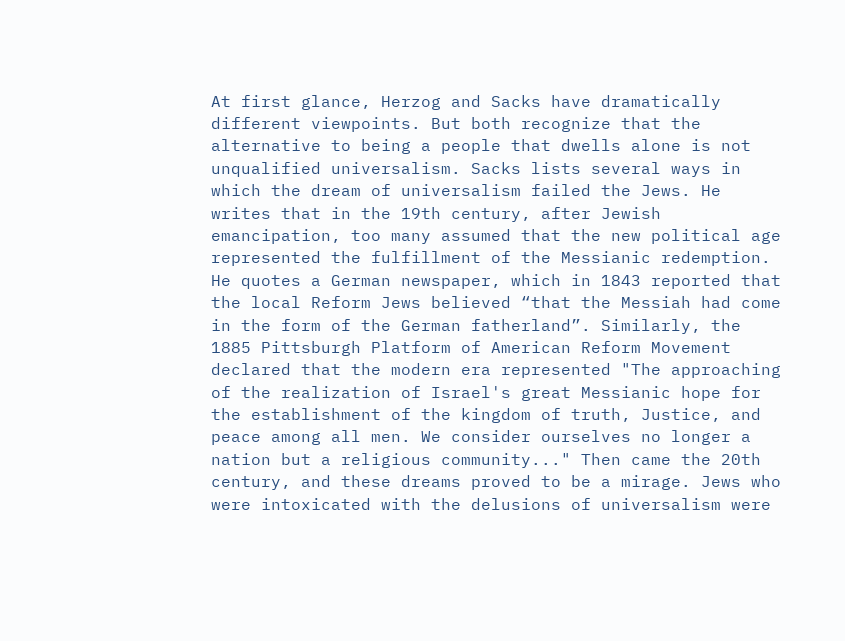At first glance, Herzog and Sacks have dramatically different viewpoints. But both recognize that the alternative to being a people that dwells alone is not unqualified universalism. Sacks lists several ways in which the dream of universalism failed the Jews. He writes that in the 19th century, after Jewish emancipation, too many assumed that the new political age represented the fulfillment of the Messianic redemption. He quotes a German newspaper, which in 1843 reported that the local Reform Jews believed “that the Messiah had come in the form of the German fatherland”. Similarly, the 1885 Pittsburgh Platform of American Reform Movement declared that the modern era represented "The approaching of the realization of Israel's great Messianic hope for the establishment of the kingdom of truth, Justice, and peace among all men. We consider ourselves no longer a nation but a religious community..." Then came the 20th century, and these dreams proved to be a mirage. Jews who were intoxicated with the delusions of universalism were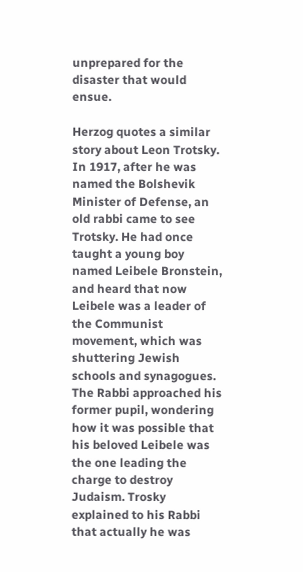unprepared for the disaster that would ensue.

Herzog quotes a similar story about Leon Trotsky. In 1917, after he was named the Bolshevik Minister of Defense, an old rabbi came to see Trotsky. He had once taught a young boy named Leibele Bronstein, and heard that now Leibele was a leader of the Communist movement, which was shuttering Jewish schools and synagogues. The Rabbi approached his former pupil, wondering how it was possible that his beloved Leibele was the one leading the charge to destroy Judaism. Trosky explained to his Rabbi that actually he was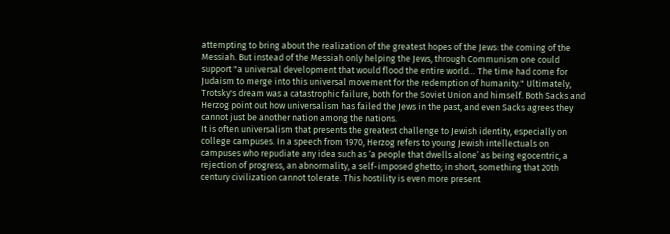attempting to bring about the realization of the greatest hopes of the Jews: the coming of the Messiah. But instead of the Messiah only helping the Jews, through Communism one could support "a universal development that would flood the entire world… The time had come for Judaism to merge into this universal movement for the redemption of humanity." Ultimately, Trotsky's dream was a catastrophic failure, both for the Soviet Union and himself. Both Sacks and Herzog point out how universalism has failed the Jews in the past, and even Sacks agrees they cannot just be another nation among the nations.
It is often universalism that presents the greatest challenge to Jewish identity, especially on college campuses. In a speech from 1970, Herzog refers to young Jewish intellectuals on campuses who repudiate any idea such as ‘a people that dwells alone’ as being egocentric, a rejection of progress, an abnormality, a self-imposed ghetto; in short, something that 20th century civilization cannot tolerate. This hostility is even more present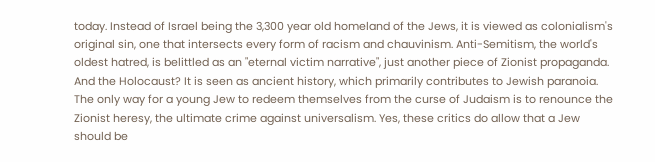today. Instead of Israel being the 3,300 year old homeland of the Jews, it is viewed as colonialism's original sin, one that intersects every form of racism and chauvinism. Anti-Semitism, the world's oldest hatred, is belittled as an "eternal victim narrative", just another piece of Zionist propaganda. And the Holocaust? It is seen as ancient history, which primarily contributes to Jewish paranoia. The only way for a young Jew to redeem themselves from the curse of Judaism is to renounce the Zionist heresy, the ultimate crime against universalism. Yes, these critics do allow that a Jew should be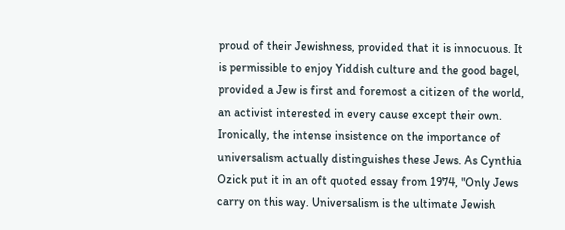proud of their Jewishness, provided that it is innocuous. It is permissible to enjoy Yiddish culture and the good bagel, provided a Jew is first and foremost a citizen of the world, an activist interested in every cause except their own. Ironically, the intense insistence on the importance of universalism actually distinguishes these Jews. As Cynthia Ozick put it in an oft quoted essay from 1974, "Only Jews carry on this way. Universalism is the ultimate Jewish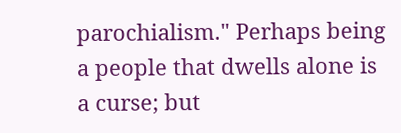parochialism." Perhaps being a people that dwells alone is a curse; but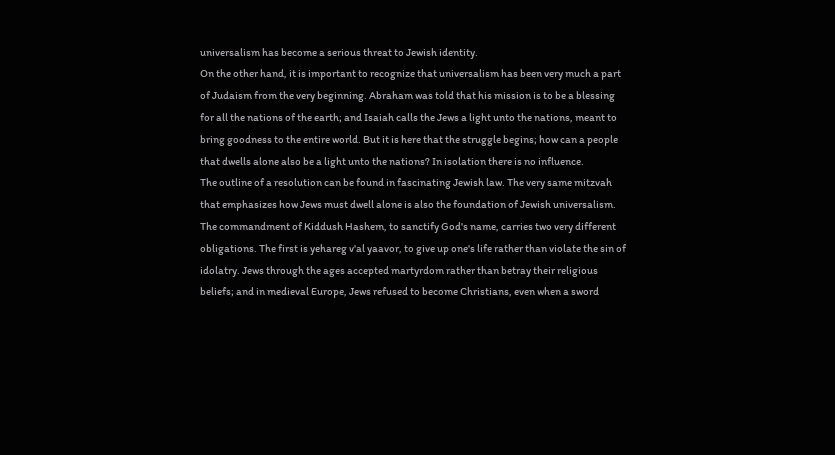universalism has become a serious threat to Jewish identity.
On the other hand, it is important to recognize that universalism has been very much a part of Judaism from the very beginning. Abraham was told that his mission is to be a blessing for all the nations of the earth; and Isaiah calls the Jews a light unto the nations, meant to bring goodness to the entire world. But it is here that the struggle begins; how can a people that dwells alone also be a light unto the nations? In isolation there is no influence.
The outline of a resolution can be found in fascinating Jewish law. The very same mitzvah that emphasizes how Jews must dwell alone is also the foundation of Jewish universalism. The commandment of Kiddush Hashem, to sanctify God's name, carries two very different obligations. The first is yehareg v'al yaavor, to give up one's life rather than violate the sin of idolatry. Jews through the ages accepted martyrdom rather than betray their religious beliefs; and in medieval Europe, Jews refused to become Christians, even when a sword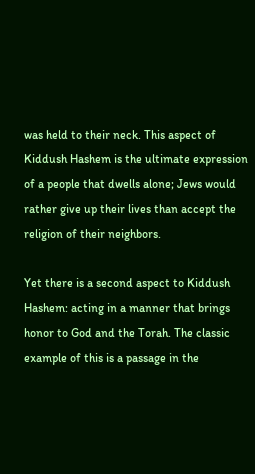was held to their neck. This aspect of Kiddush Hashem is the ultimate expression of a people that dwells alone; Jews would rather give up their lives than accept the religion of their neighbors.

Yet there is a second aspect to Kiddush Hashem: acting in a manner that brings honor to God and the Torah. The classic example of this is a passage in the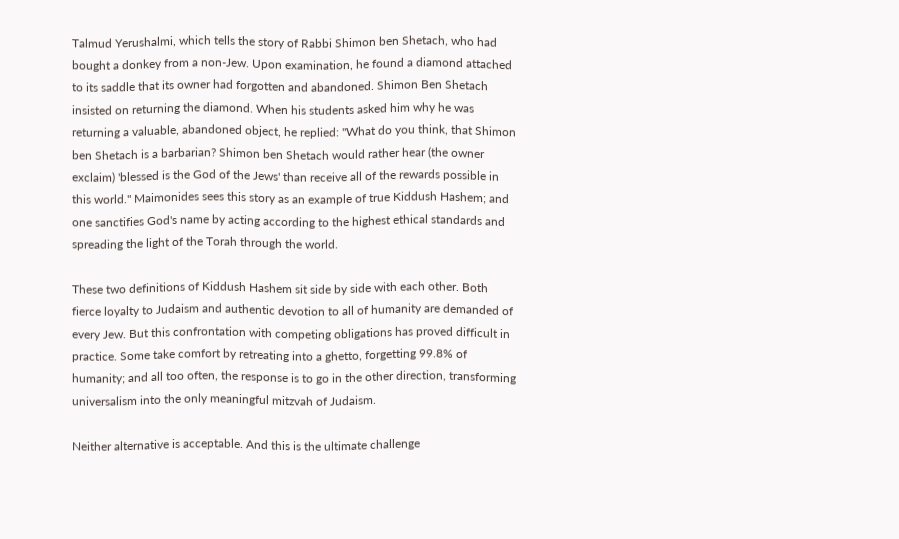Talmud Yerushalmi, which tells the story of Rabbi Shimon ben Shetach, who had bought a donkey from a non-Jew. Upon examination, he found a diamond attached to its saddle that its owner had forgotten and abandoned. Shimon Ben Shetach insisted on returning the diamond. When his students asked him why he was returning a valuable, abandoned object, he replied: "What do you think, that Shimon ben Shetach is a barbarian? Shimon ben Shetach would rather hear (the owner exclaim) 'blessed is the God of the Jews' than receive all of the rewards possible in this world." Maimonides sees this story as an example of true Kiddush Hashem; and one sanctifies God's name by acting according to the highest ethical standards and spreading the light of the Torah through the world.

These two definitions of Kiddush Hashem sit side by side with each other. Both fierce loyalty to Judaism and authentic devotion to all of humanity are demanded of every Jew. But this confrontation with competing obligations has proved difficult in practice. Some take comfort by retreating into a ghetto, forgetting 99.8% of humanity; and all too often, the response is to go in the other direction, transforming universalism into the only meaningful mitzvah of Judaism.

Neither alternative is acceptable. And this is the ultimate challenge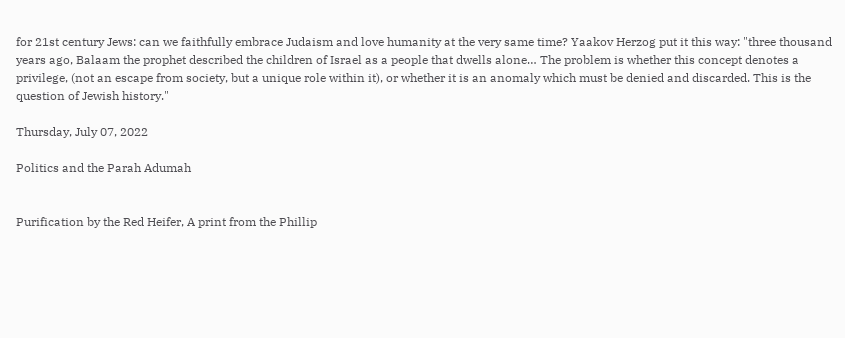for 21st century Jews: can we faithfully embrace Judaism and love humanity at the very same time? Yaakov Herzog put it this way: "three thousand years ago, Balaam the prophet described the children of Israel as a people that dwells alone… The problem is whether this concept denotes a privilege, (not an escape from society, but a unique role within it), or whether it is an anomaly which must be denied and discarded. This is the question of Jewish history."

Thursday, July 07, 2022

Politics and the Parah Adumah


Purification by the Red Heifer, A print from the Phillip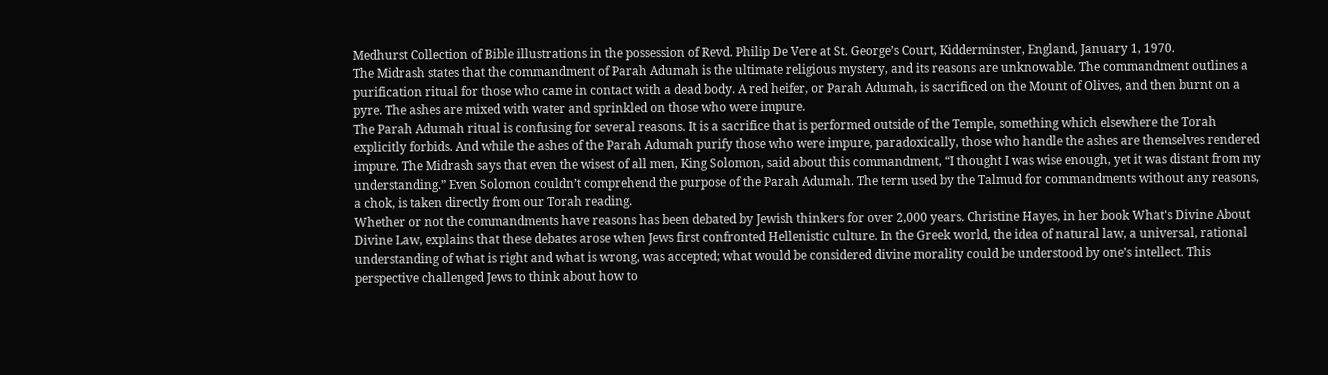Medhurst Collection of Bible illustrations in the possession of Revd. Philip De Vere at St. George’s Court, Kidderminster, England, January 1, 1970.
The Midrash states that the commandment of Parah Adumah is the ultimate religious mystery, and its reasons are unknowable. The commandment outlines a purification ritual for those who came in contact with a dead body. A red heifer, or Parah Adumah, is sacrificed on the Mount of Olives, and then burnt on a pyre. The ashes are mixed with water and sprinkled on those who were impure.
The Parah Adumah ritual is confusing for several reasons. It is a sacrifice that is performed outside of the Temple, something which elsewhere the Torah explicitly forbids. And while the ashes of the Parah Adumah purify those who were impure, paradoxically, those who handle the ashes are themselves rendered impure. The Midrash says that even the wisest of all men, King Solomon, said about this commandment, “I thought I was wise enough, yet it was distant from my understanding.” Even Solomon couldn’t comprehend the purpose of the Parah Adumah. The term used by the Talmud for commandments without any reasons, a chok, is taken directly from our Torah reading.
Whether or not the commandments have reasons has been debated by Jewish thinkers for over 2,000 years. Christine Hayes, in her book What's Divine About Divine Law, explains that these debates arose when Jews first confronted Hellenistic culture. In the Greek world, the idea of natural law, a universal, rational understanding of what is right and what is wrong, was accepted; what would be considered divine morality could be understood by one’s intellect. This perspective challenged Jews to think about how to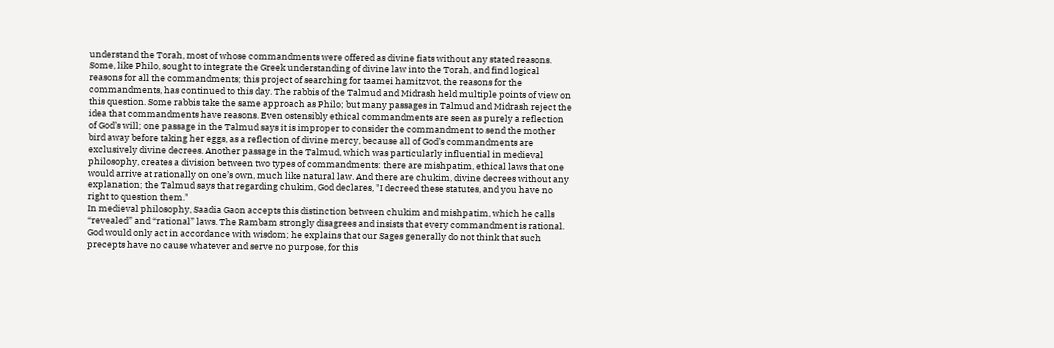understand the Torah, most of whose commandments were offered as divine fiats without any stated reasons. Some, like Philo, sought to integrate the Greek understanding of divine law into the Torah, and find logical reasons for all the commandments; this project of searching for taamei hamitzvot, the reasons for the commandments, has continued to this day. The rabbis of the Talmud and Midrash held multiple points of view on this question. Some rabbis take the same approach as Philo; but many passages in Talmud and Midrash reject the idea that commandments have reasons. Even ostensibly ethical commandments are seen as purely a reflection of God’s will; one passage in the Talmud says it is improper to consider the commandment to send the mother bird away before taking her eggs, as a reflection of divine mercy, because all of God’s commandments are exclusively divine decrees. Another passage in the Talmud, which was particularly influential in medieval philosophy, creates a division between two types of commandments: there are mishpatim, ethical laws that one would arrive at rationally on one’s own, much like natural law. And there are chukim, divine decrees without any explanation; the Talmud says that regarding chukim, God declares, "I decreed these statutes, and you have no right to question them."
In medieval philosophy, Saadia Gaon accepts this distinction between chukim and mishpatim, which he calls “revealed” and “rational” laws. The Rambam strongly disagrees and insists that every commandment is rational. God would only act in accordance with wisdom; he explains that our Sages generally do not think that such precepts have no cause whatever and serve no purpose, for this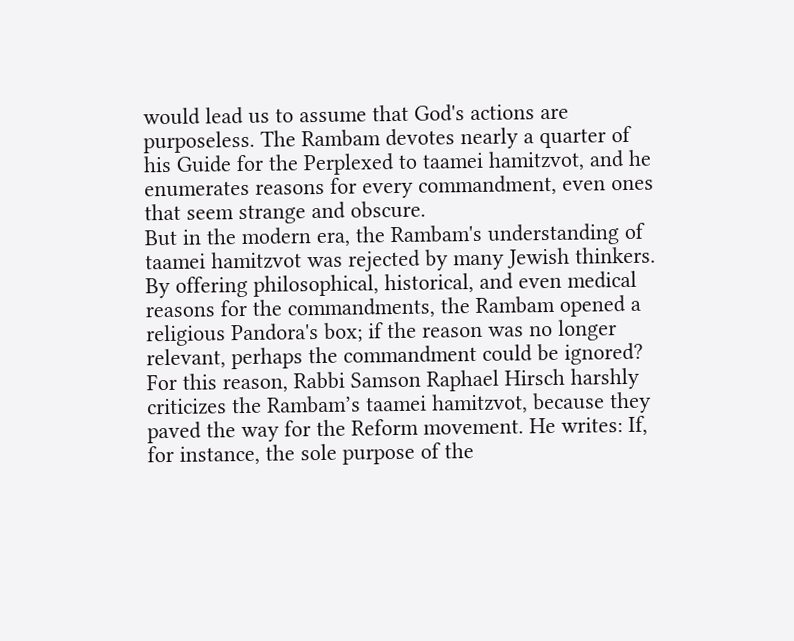would lead us to assume that God's actions are purposeless. The Rambam devotes nearly a quarter of his Guide for the Perplexed to taamei hamitzvot, and he enumerates reasons for every commandment, even ones that seem strange and obscure.
But in the modern era, the Rambam's understanding of taamei hamitzvot was rejected by many Jewish thinkers. By offering philosophical, historical, and even medical reasons for the commandments, the Rambam opened a religious Pandora's box; if the reason was no longer relevant, perhaps the commandment could be ignored? For this reason, Rabbi Samson Raphael Hirsch harshly criticizes the Rambam’s taamei hamitzvot, because they paved the way for the Reform movement. He writes: If, for instance, the sole purpose of the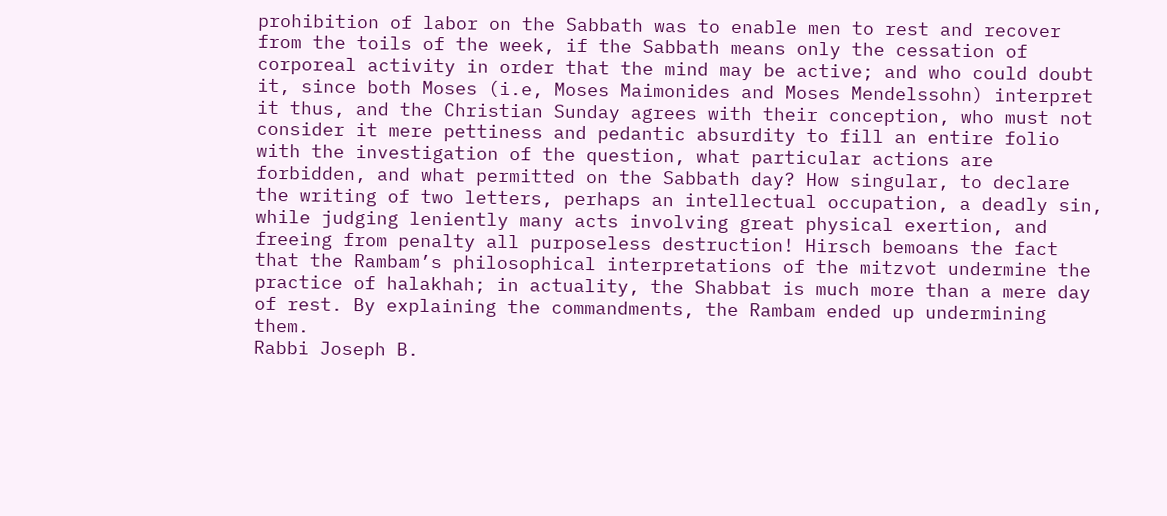prohibition of labor on the Sabbath was to enable men to rest and recover from the toils of the week, if the Sabbath means only the cessation of corporeal activity in order that the mind may be active; and who could doubt it, since both Moses (i.e, Moses Maimonides and Moses Mendelssohn) interpret it thus, and the Christian Sunday agrees with their conception, who must not consider it mere pettiness and pedantic absurdity to fill an entire folio with the investigation of the question, what particular actions are forbidden, and what permitted on the Sabbath day? How singular, to declare the writing of two letters, perhaps an intellectual occupation, a deadly sin, while judging leniently many acts involving great physical exertion, and freeing from penalty all purposeless destruction! Hirsch bemoans the fact that the Rambam’s philosophical interpretations of the mitzvot undermine the practice of halakhah; in actuality, the Shabbat is much more than a mere day of rest. By explaining the commandments, the Rambam ended up undermining them.
Rabbi Joseph B.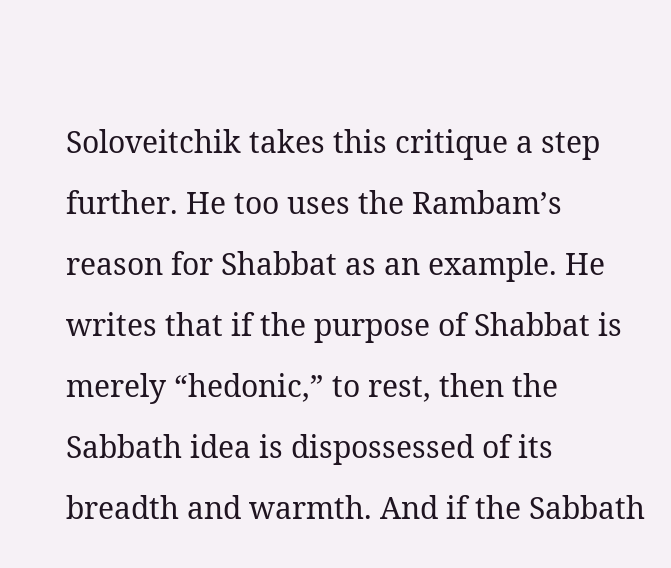Soloveitchik takes this critique a step further. He too uses the Rambam’s reason for Shabbat as an example. He writes that if the purpose of Shabbat is merely “hedonic,” to rest, then the Sabbath idea is dispossessed of its breadth and warmth. And if the Sabbath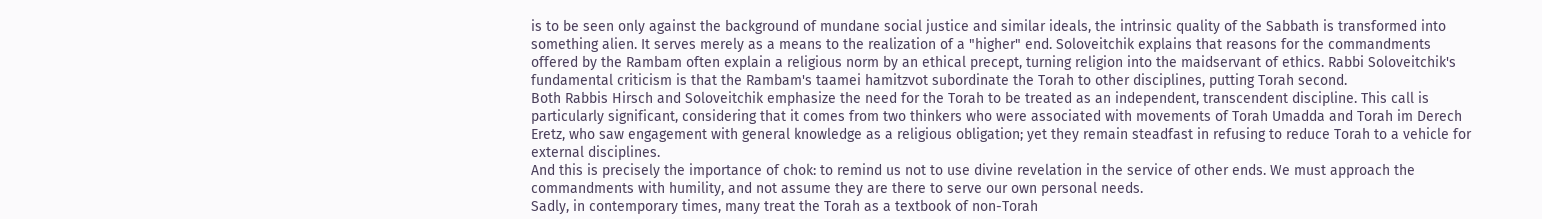is to be seen only against the background of mundane social justice and similar ideals, the intrinsic quality of the Sabbath is transformed into something alien. It serves merely as a means to the realization of a "higher" end. Soloveitchik explains that reasons for the commandments offered by the Rambam often explain a religious norm by an ethical precept, turning religion into the maidservant of ethics. Rabbi Soloveitchik's fundamental criticism is that the Rambam's taamei hamitzvot subordinate the Torah to other disciplines, putting Torah second.
Both Rabbis Hirsch and Soloveitchik emphasize the need for the Torah to be treated as an independent, transcendent discipline. This call is particularly significant, considering that it comes from two thinkers who were associated with movements of Torah Umadda and Torah im Derech Eretz, who saw engagement with general knowledge as a religious obligation; yet they remain steadfast in refusing to reduce Torah to a vehicle for external disciplines.
And this is precisely the importance of chok: to remind us not to use divine revelation in the service of other ends. We must approach the commandments with humility, and not assume they are there to serve our own personal needs.
Sadly, in contemporary times, many treat the Torah as a textbook of non-Torah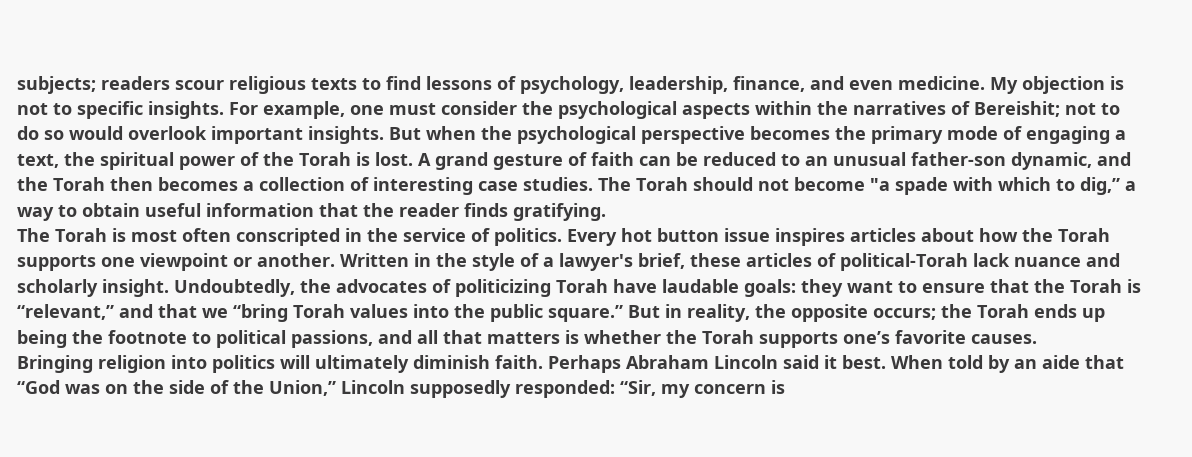subjects; readers scour religious texts to find lessons of psychology, leadership, finance, and even medicine. My objection is not to specific insights. For example, one must consider the psychological aspects within the narratives of Bereishit; not to do so would overlook important insights. But when the psychological perspective becomes the primary mode of engaging a text, the spiritual power of the Torah is lost. A grand gesture of faith can be reduced to an unusual father-son dynamic, and the Torah then becomes a collection of interesting case studies. The Torah should not become "a spade with which to dig,” a way to obtain useful information that the reader finds gratifying.
The Torah is most often conscripted in the service of politics. Every hot button issue inspires articles about how the Torah supports one viewpoint or another. Written in the style of a lawyer's brief, these articles of political-Torah lack nuance and scholarly insight. Undoubtedly, the advocates of politicizing Torah have laudable goals: they want to ensure that the Torah is “relevant,” and that we “bring Torah values into the public square.” But in reality, the opposite occurs; the Torah ends up being the footnote to political passions, and all that matters is whether the Torah supports one’s favorite causes.
Bringing religion into politics will ultimately diminish faith. Perhaps Abraham Lincoln said it best. When told by an aide that “God was on the side of the Union,” Lincoln supposedly responded: “Sir, my concern is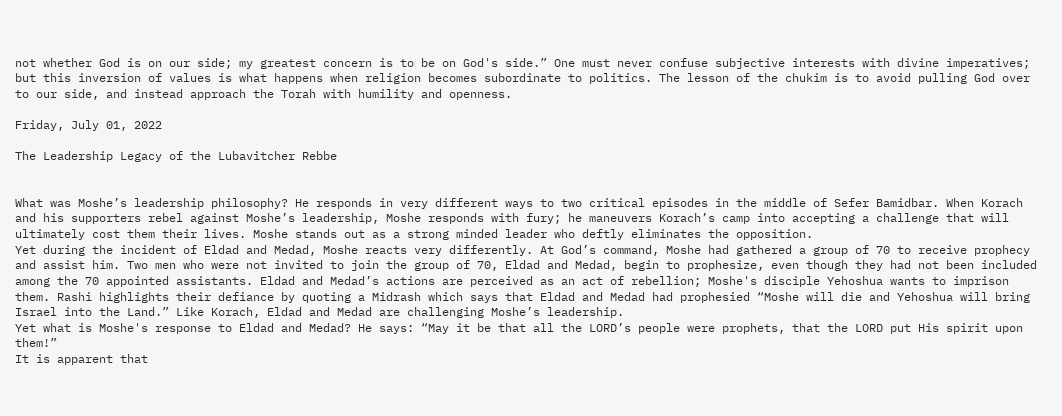not whether God is on our side; my greatest concern is to be on God's side.” One must never confuse subjective interests with divine imperatives; but this inversion of values is what happens when religion becomes subordinate to politics. The lesson of the chukim is to avoid pulling God over to our side, and instead approach the Torah with humility and openness.

Friday, July 01, 2022

The Leadership Legacy of the Lubavitcher Rebbe


What was Moshe’s leadership philosophy? He responds in very different ways to two critical episodes in the middle of Sefer Bamidbar. When Korach and his supporters rebel against Moshe’s leadership, Moshe responds with fury; he maneuvers Korach’s camp into accepting a challenge that will ultimately cost them their lives. Moshe stands out as a strong minded leader who deftly eliminates the opposition.
Yet during the incident of Eldad and Medad, Moshe reacts very differently. At God’s command, Moshe had gathered a group of 70 to receive prophecy and assist him. Two men who were not invited to join the group of 70, Eldad and Medad, begin to prophesize, even though they had not been included among the 70 appointed assistants. Eldad and Medad’s actions are perceived as an act of rebellion; Moshe's disciple Yehoshua wants to imprison them. Rashi highlights their defiance by quoting a Midrash which says that Eldad and Medad had prophesied “Moshe will die and Yehoshua will bring Israel into the Land.” Like Korach, Eldad and Medad are challenging Moshe’s leadership.
Yet what is Moshe's response to Eldad and Medad? He says: “May it be that all the LORD’s people were prophets, that the LORD put His spirit upon them!”
It is apparent that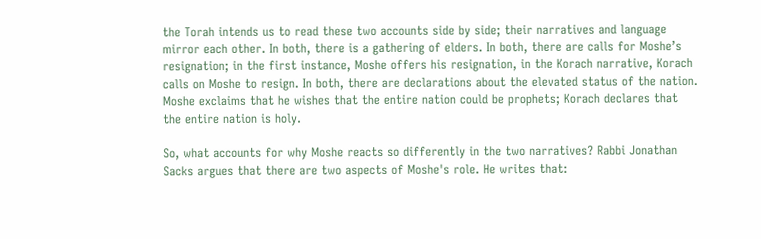the Torah intends us to read these two accounts side by side; their narratives and language mirror each other. In both, there is a gathering of elders. In both, there are calls for Moshe’s resignation; in the first instance, Moshe offers his resignation, in the Korach narrative, Korach calls on Moshe to resign. In both, there are declarations about the elevated status of the nation. Moshe exclaims that he wishes that the entire nation could be prophets; Korach declares that the entire nation is holy.

So, what accounts for why Moshe reacts so differently in the two narratives? Rabbi Jonathan Sacks argues that there are two aspects of Moshe's role. He writes that: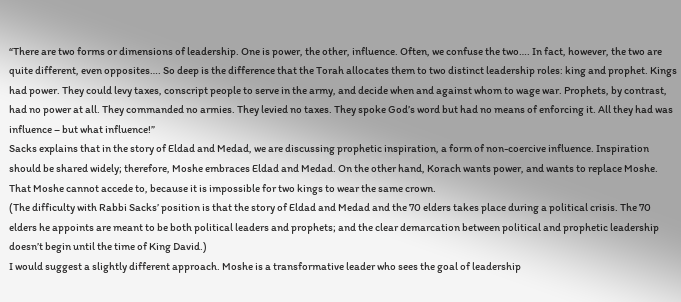“There are two forms or dimensions of leadership. One is power, the other, influence. Often, we confuse the two…. In fact, however, the two are quite different, even opposites…. So deep is the difference that the Torah allocates them to two distinct leadership roles: king and prophet. Kings had power. They could levy taxes, conscript people to serve in the army, and decide when and against whom to wage war. Prophets, by contrast, had no power at all. They commanded no armies. They levied no taxes. They spoke God’s word but had no means of enforcing it. All they had was influence – but what influence!”
Sacks explains that in the story of Eldad and Medad, we are discussing prophetic inspiration, a form of non-coercive influence. Inspiration should be shared widely; therefore, Moshe embraces Eldad and Medad. On the other hand, Korach wants power, and wants to replace Moshe. That Moshe cannot accede to, because it is impossible for two kings to wear the same crown.
(The difficulty with Rabbi Sacks’ position is that the story of Eldad and Medad and the 70 elders takes place during a political crisis. The 70 elders he appoints are meant to be both political leaders and prophets; and the clear demarcation between political and prophetic leadership doesn’t begin until the time of King David.)
I would suggest a slightly different approach. Moshe is a transformative leader who sees the goal of leadership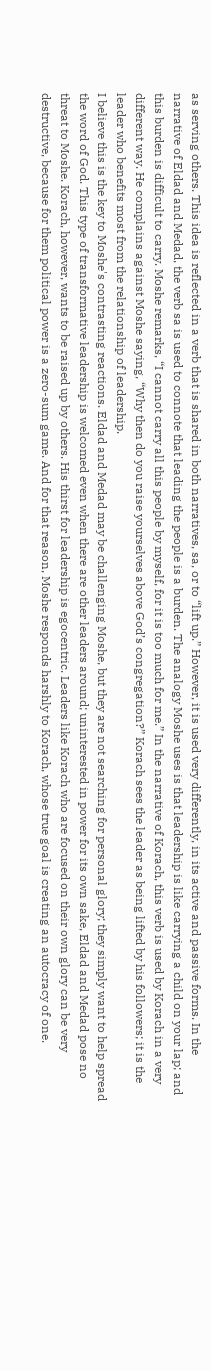as serving others. This idea is reflected in a verb that is shared in both narratives, sa, or to “lift up.” However, it is used very differently, in its active and passive forms. In the narrative of Eldad and Medad, the verb sa is used to connote that leading the people is a burden. The analogy Moshe uses is that leadership is like carrying a child on your lap; and this burden is difficult to carry. Moshe remarks, “I cannot carry all this people by myself, for it is too much for me.” In the narrative of Korach, this verb is used by Korach in a very different way. He complains against Moshe saying, “Why then do you raise yourselves above God’s congregation?” Korach sees the leader as being lifted by his followers; it is the leader who benefits most from the relationship of leadership.
I believe this is the key to Moshe's contrasting reactions. Eldad and Medad may be challenging Moshe, but they are not searching for personal glory; they simply want to help spread the word of God. This type of transformative leadership is welcomed even when there are other leaders around; uninterested in power for its own sake, Eldad and Medad pose no threat to Moshe. Korach, however, wants to be raised up by others. His thirst for leadership is egocentric. Leaders like Korach who are focused on their own glory can be very destructive, because for them political power is a zero-sum game. And for that reason, Moshe responds harshly to Korach, whose true goal is creating an autocracy of one.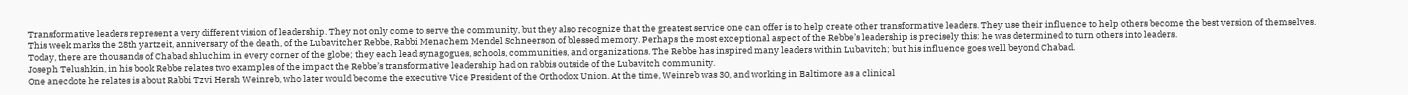Transformative leaders represent a very different vision of leadership. They not only come to serve the community, but they also recognize that the greatest service one can offer is to help create other transformative leaders. They use their influence to help others become the best version of themselves.
This week marks the 28th yartzeit, anniversary of the death, of the Lubavitcher Rebbe, Rabbi Menachem Mendel Schneerson of blessed memory. Perhaps the most exceptional aspect of the Rebbe’s leadership is precisely this: he was determined to turn others into leaders.
Today, there are thousands of Chabad shluchim in every corner of the globe; they each lead synagogues, schools, communities, and organizations. The Rebbe has inspired many leaders within Lubavitch; but his influence goes well beyond Chabad.
Joseph Telushkin, in his book Rebbe relates two examples of the impact the Rebbe’s transformative leadership had on rabbis outside of the Lubavitch community.
One anecdote he relates is about Rabbi Tzvi Hersh Weinreb, who later would become the executive Vice President of the Orthodox Union. At the time, Weinreb was 30, and working in Baltimore as a clinical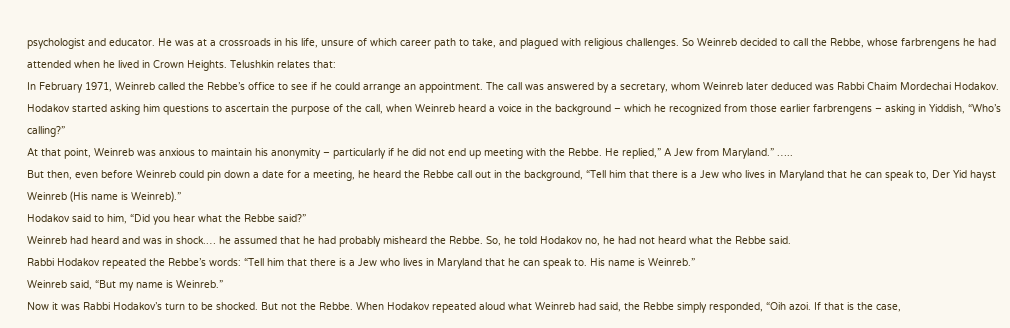psychologist and educator. He was at a crossroads in his life, unsure of which career path to take, and plagued with religious challenges. So Weinreb decided to call the Rebbe, whose farbrengens he had attended when he lived in Crown Heights. Telushkin relates that:
In February 1971, Weinreb called the Rebbe’s office to see if he could arrange an appointment. The call was answered by a secretary, whom Weinreb later deduced was Rabbi Chaim Mordechai Hodakov. Hodakov started asking him questions to ascertain the purpose of the call, when Weinreb heard a voice in the background – which he recognized from those earlier farbrengens – asking in Yiddish, “Who’s calling?”
At that point, Weinreb was anxious to maintain his anonymity – particularly if he did not end up meeting with the Rebbe. He replied,” A Jew from Maryland.” …..
But then, even before Weinreb could pin down a date for a meeting, he heard the Rebbe call out in the background, “Tell him that there is a Jew who lives in Maryland that he can speak to, Der Yid hayst Weinreb (His name is Weinreb).”
Hodakov said to him, “Did you hear what the Rebbe said?”
Weinreb had heard and was in shock.… he assumed that he had probably misheard the Rebbe. So, he told Hodakov no, he had not heard what the Rebbe said.
Rabbi Hodakov repeated the Rebbe’s words: “Tell him that there is a Jew who lives in Maryland that he can speak to. His name is Weinreb.”
Weinreb said, “But my name is Weinreb.”
Now it was Rabbi Hodakov’s turn to be shocked. But not the Rebbe. When Hodakov repeated aloud what Weinreb had said, the Rebbe simply responded, “Oih azoi. If that is the case,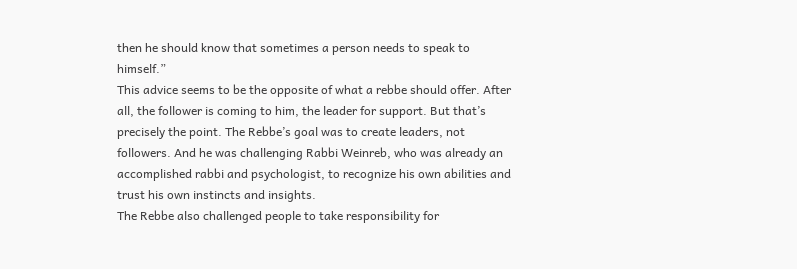then he should know that sometimes a person needs to speak to himself.”
This advice seems to be the opposite of what a rebbe should offer. After all, the follower is coming to him, the leader for support. But that’s precisely the point. The Rebbe’s goal was to create leaders, not followers. And he was challenging Rabbi Weinreb, who was already an accomplished rabbi and psychologist, to recognize his own abilities and trust his own instincts and insights.
The Rebbe also challenged people to take responsibility for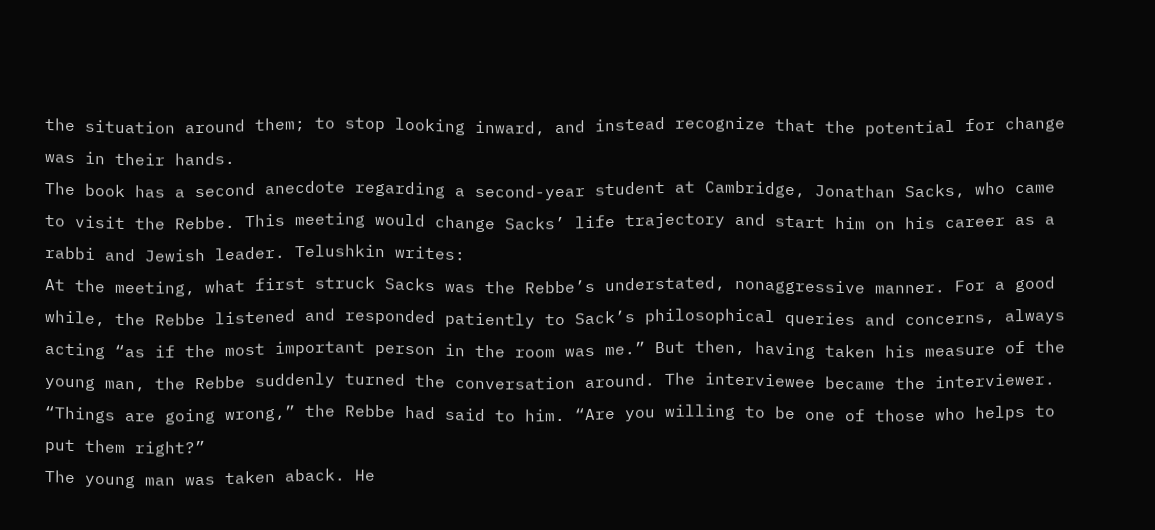the situation around them; to stop looking inward, and instead recognize that the potential for change was in their hands.
The book has a second anecdote regarding a second-year student at Cambridge, Jonathan Sacks, who came to visit the Rebbe. This meeting would change Sacks’ life trajectory and start him on his career as a rabbi and Jewish leader. Telushkin writes:
At the meeting, what first struck Sacks was the Rebbe’s understated, nonaggressive manner. For a good while, the Rebbe listened and responded patiently to Sack’s philosophical queries and concerns, always acting “as if the most important person in the room was me.” But then, having taken his measure of the young man, the Rebbe suddenly turned the conversation around. The interviewee became the interviewer. “Things are going wrong,” the Rebbe had said to him. “Are you willing to be one of those who helps to put them right?”
The young man was taken aback. He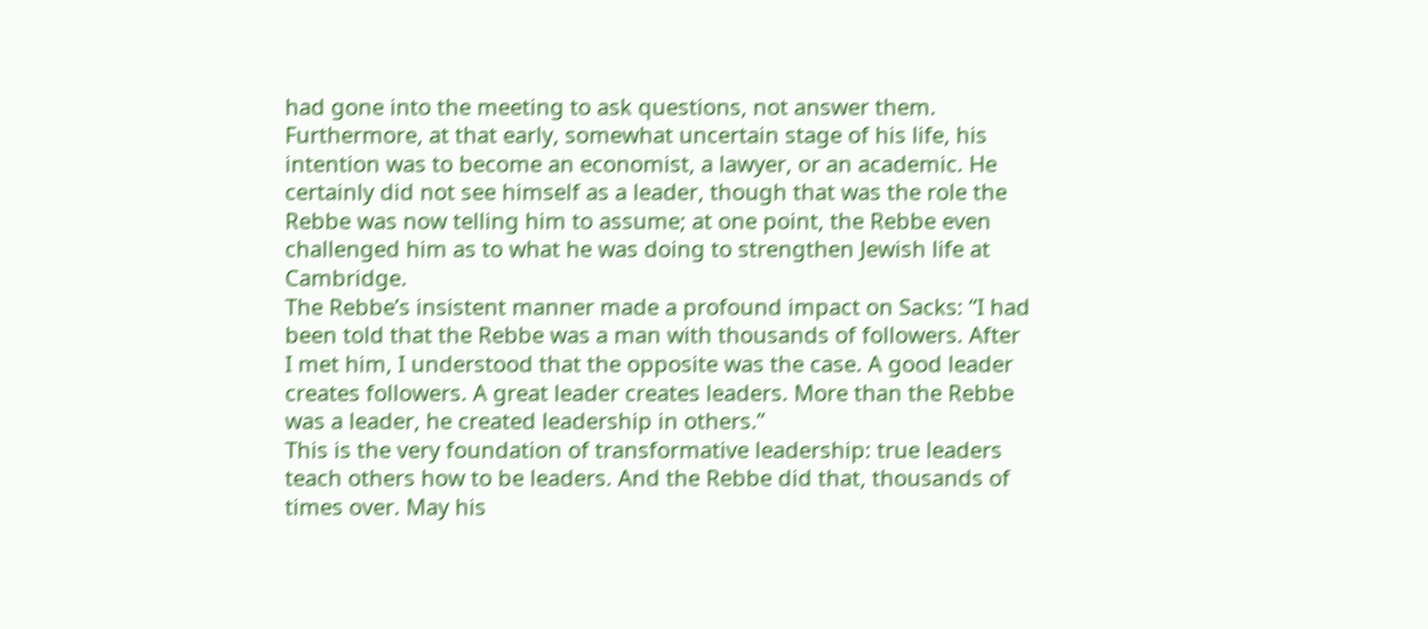had gone into the meeting to ask questions, not answer them. Furthermore, at that early, somewhat uncertain stage of his life, his intention was to become an economist, a lawyer, or an academic. He certainly did not see himself as a leader, though that was the role the Rebbe was now telling him to assume; at one point, the Rebbe even challenged him as to what he was doing to strengthen Jewish life at Cambridge.
The Rebbe’s insistent manner made a profound impact on Sacks: “I had been told that the Rebbe was a man with thousands of followers. After I met him, I understood that the opposite was the case. A good leader creates followers. A great leader creates leaders. More than the Rebbe was a leader, he created leadership in others.”
This is the very foundation of transformative leadership: true leaders teach others how to be leaders. And the Rebbe did that, thousands of times over. May his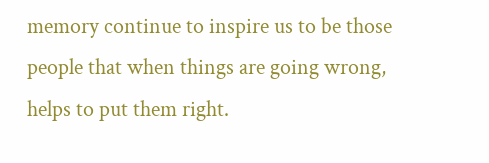memory continue to inspire us to be those people that when things are going wrong, helps to put them right.